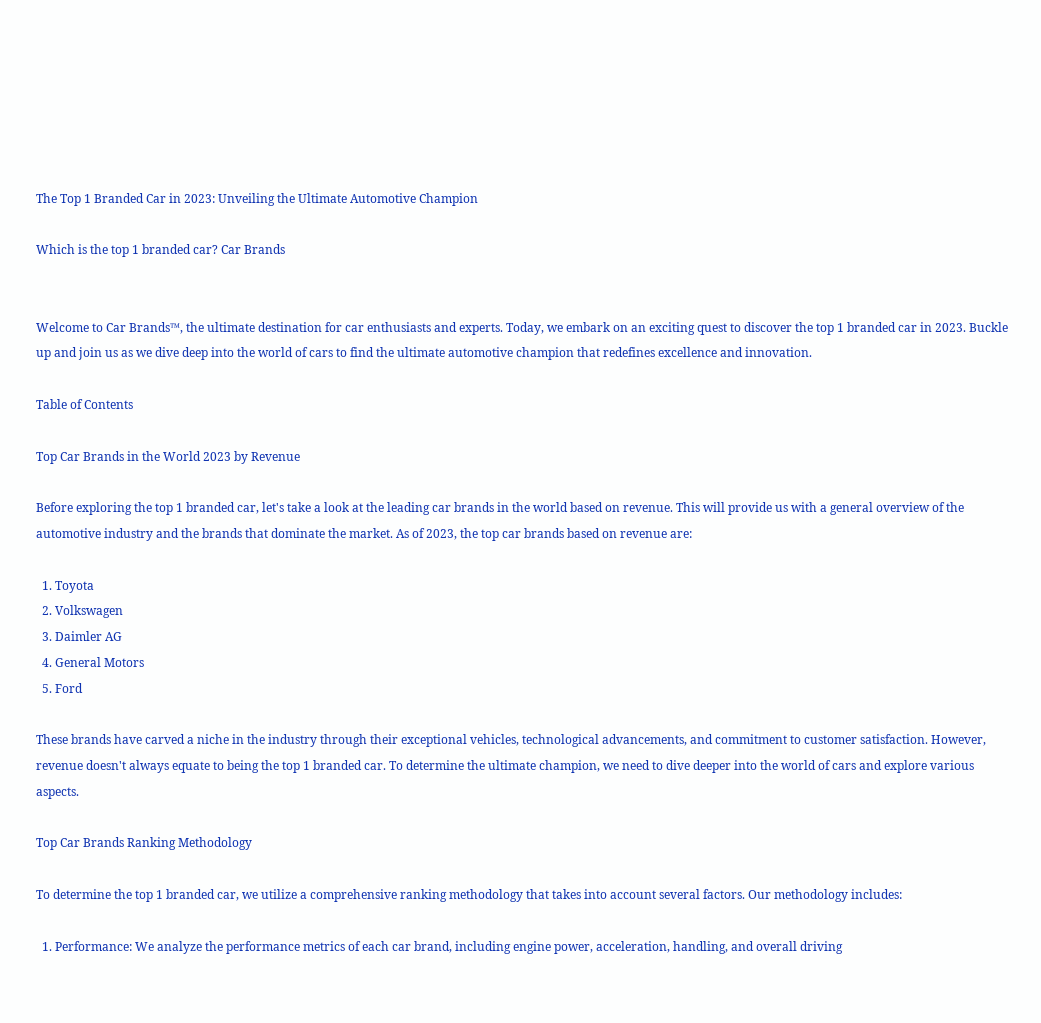The Top 1 Branded Car in 2023: Unveiling the Ultimate Automotive Champion

Which is the top 1 branded car? Car Brands


Welcome to Car Brands™, the ultimate destination for car enthusiasts and experts. Today, we embark on an exciting quest to discover the top 1 branded car in 2023. Buckle up and join us as we dive deep into the world of cars to find the ultimate automotive champion that redefines excellence and innovation.

Table of Contents

Top Car Brands in the World 2023 by Revenue

Before exploring the top 1 branded car, let's take a look at the leading car brands in the world based on revenue. This will provide us with a general overview of the automotive industry and the brands that dominate the market. As of 2023, the top car brands based on revenue are:

  1. Toyota
  2. Volkswagen
  3. Daimler AG
  4. General Motors
  5. Ford

These brands have carved a niche in the industry through their exceptional vehicles, technological advancements, and commitment to customer satisfaction. However, revenue doesn't always equate to being the top 1 branded car. To determine the ultimate champion, we need to dive deeper into the world of cars and explore various aspects.

Top Car Brands Ranking Methodology

To determine the top 1 branded car, we utilize a comprehensive ranking methodology that takes into account several factors. Our methodology includes:

  1. Performance: We analyze the performance metrics of each car brand, including engine power, acceleration, handling, and overall driving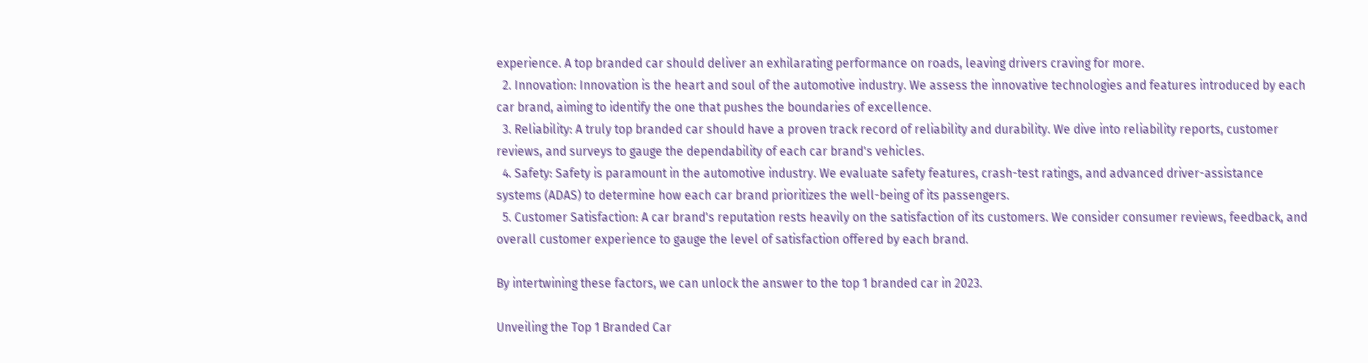experience. A top branded car should deliver an exhilarating performance on roads, leaving drivers craving for more.
  2. Innovation: Innovation is the heart and soul of the automotive industry. We assess the innovative technologies and features introduced by each car brand, aiming to identify the one that pushes the boundaries of excellence.
  3. Reliability: A truly top branded car should have a proven track record of reliability and durability. We dive into reliability reports, customer reviews, and surveys to gauge the dependability of each car brand's vehicles.
  4. Safety: Safety is paramount in the automotive industry. We evaluate safety features, crash-test ratings, and advanced driver-assistance systems (ADAS) to determine how each car brand prioritizes the well-being of its passengers.
  5. Customer Satisfaction: A car brand's reputation rests heavily on the satisfaction of its customers. We consider consumer reviews, feedback, and overall customer experience to gauge the level of satisfaction offered by each brand.

By intertwining these factors, we can unlock the answer to the top 1 branded car in 2023.

Unveiling the Top 1 Branded Car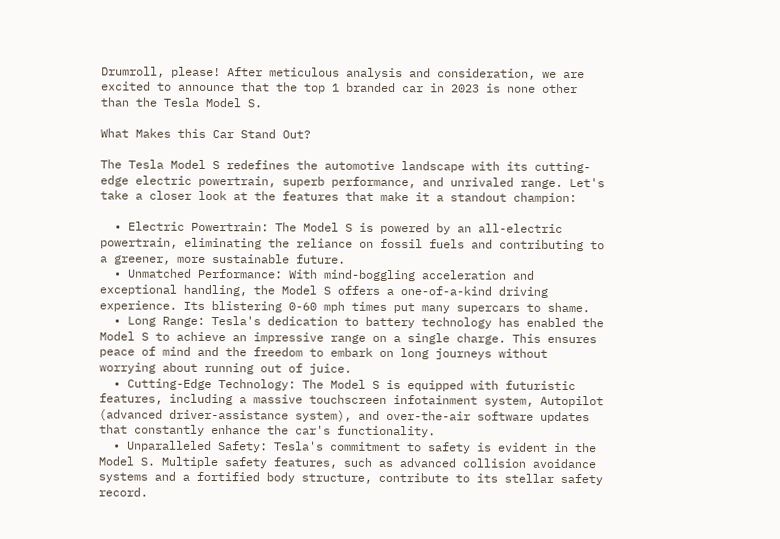Drumroll, please! After meticulous analysis and consideration, we are excited to announce that the top 1 branded car in 2023 is none other than the Tesla Model S.

What Makes this Car Stand Out?

The Tesla Model S redefines the automotive landscape with its cutting-edge electric powertrain, superb performance, and unrivaled range. Let's take a closer look at the features that make it a standout champion:

  • Electric Powertrain: The Model S is powered by an all-electric powertrain, eliminating the reliance on fossil fuels and contributing to a greener, more sustainable future.
  • Unmatched Performance: With mind-boggling acceleration and exceptional handling, the Model S offers a one-of-a-kind driving experience. Its blistering 0-60 mph times put many supercars to shame.
  • Long Range: Tesla's dedication to battery technology has enabled the Model S to achieve an impressive range on a single charge. This ensures peace of mind and the freedom to embark on long journeys without worrying about running out of juice.
  • Cutting-Edge Technology: The Model S is equipped with futuristic features, including a massive touchscreen infotainment system, Autopilot (advanced driver-assistance system), and over-the-air software updates that constantly enhance the car's functionality.
  • Unparalleled Safety: Tesla's commitment to safety is evident in the Model S. Multiple safety features, such as advanced collision avoidance systems and a fortified body structure, contribute to its stellar safety record.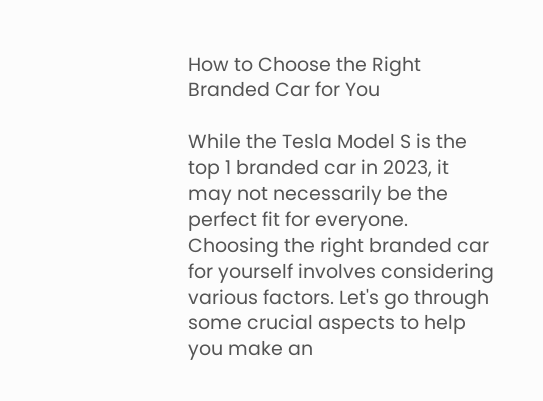How to Choose the Right Branded Car for You

While the Tesla Model S is the top 1 branded car in 2023, it may not necessarily be the perfect fit for everyone. Choosing the right branded car for yourself involves considering various factors. Let's go through some crucial aspects to help you make an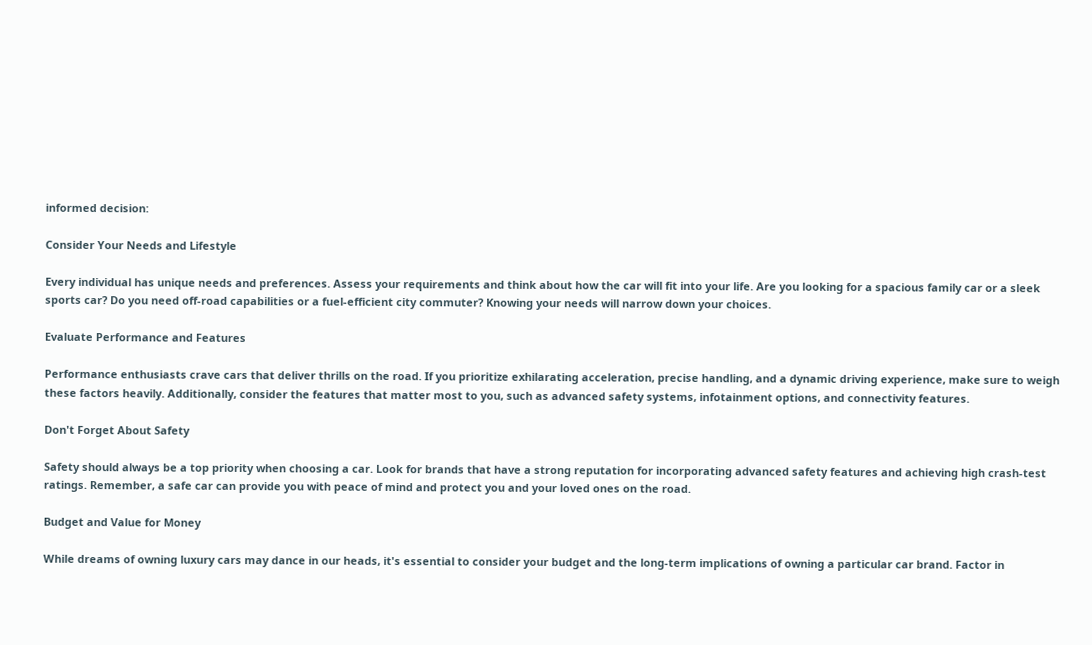informed decision:

Consider Your Needs and Lifestyle

Every individual has unique needs and preferences. Assess your requirements and think about how the car will fit into your life. Are you looking for a spacious family car or a sleek sports car? Do you need off-road capabilities or a fuel-efficient city commuter? Knowing your needs will narrow down your choices.

Evaluate Performance and Features

Performance enthusiasts crave cars that deliver thrills on the road. If you prioritize exhilarating acceleration, precise handling, and a dynamic driving experience, make sure to weigh these factors heavily. Additionally, consider the features that matter most to you, such as advanced safety systems, infotainment options, and connectivity features.

Don't Forget About Safety

Safety should always be a top priority when choosing a car. Look for brands that have a strong reputation for incorporating advanced safety features and achieving high crash-test ratings. Remember, a safe car can provide you with peace of mind and protect you and your loved ones on the road.

Budget and Value for Money

While dreams of owning luxury cars may dance in our heads, it's essential to consider your budget and the long-term implications of owning a particular car brand. Factor in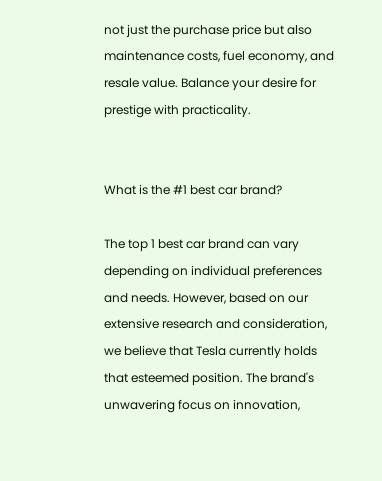not just the purchase price but also maintenance costs, fuel economy, and resale value. Balance your desire for prestige with practicality.


What is the #1 best car brand?

The top 1 best car brand can vary depending on individual preferences and needs. However, based on our extensive research and consideration, we believe that Tesla currently holds that esteemed position. The brand's unwavering focus on innovation,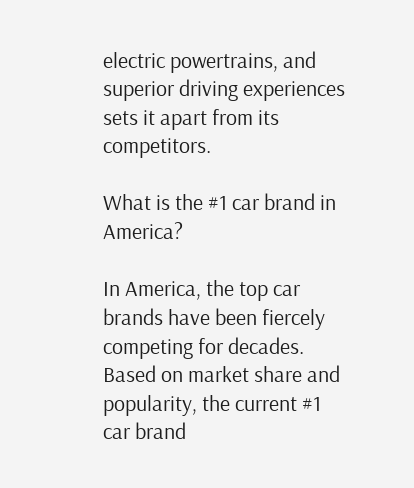electric powertrains, and superior driving experiences sets it apart from its competitors.

What is the #1 car brand in America?

In America, the top car brands have been fiercely competing for decades. Based on market share and popularity, the current #1 car brand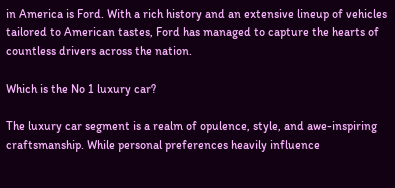in America is Ford. With a rich history and an extensive lineup of vehicles tailored to American tastes, Ford has managed to capture the hearts of countless drivers across the nation.

Which is the No 1 luxury car?

The luxury car segment is a realm of opulence, style, and awe-inspiring craftsmanship. While personal preferences heavily influence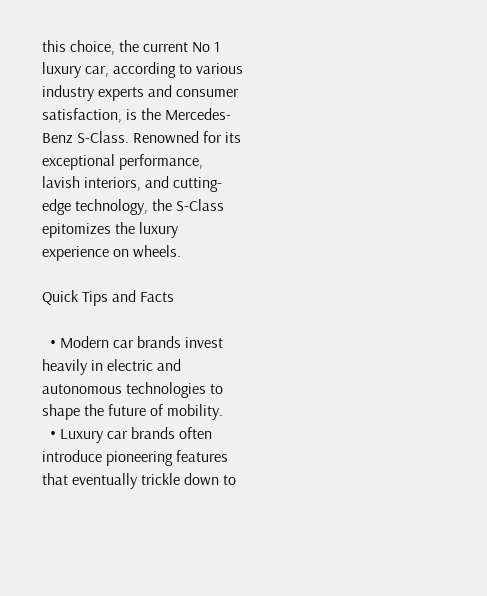this choice, the current No 1 luxury car, according to various industry experts and consumer satisfaction, is the Mercedes-Benz S-Class. Renowned for its exceptional performance, lavish interiors, and cutting-edge technology, the S-Class epitomizes the luxury experience on wheels.

Quick Tips and Facts

  • Modern car brands invest heavily in electric and autonomous technologies to shape the future of mobility.
  • Luxury car brands often introduce pioneering features that eventually trickle down to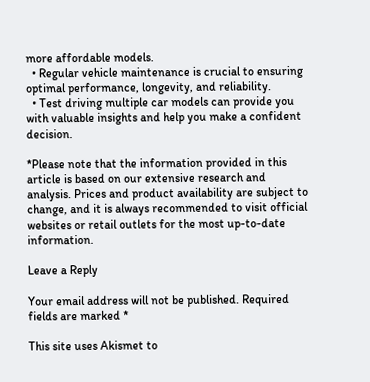more affordable models.
  • Regular vehicle maintenance is crucial to ensuring optimal performance, longevity, and reliability.
  • Test driving multiple car models can provide you with valuable insights and help you make a confident decision.

*Please note that the information provided in this article is based on our extensive research and analysis. Prices and product availability are subject to change, and it is always recommended to visit official websites or retail outlets for the most up-to-date information.

Leave a Reply

Your email address will not be published. Required fields are marked *

This site uses Akismet to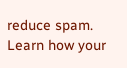reduce spam. Learn how your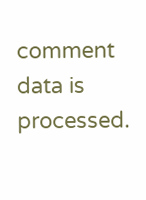comment data is processed.